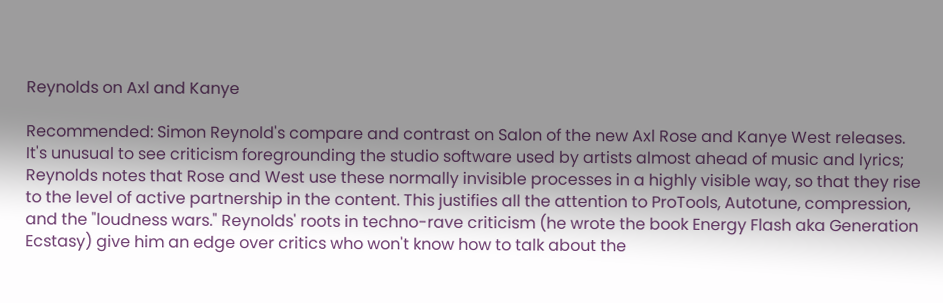Reynolds on Axl and Kanye

Recommended: Simon Reynold's compare and contrast on Salon of the new Axl Rose and Kanye West releases. It's unusual to see criticism foregrounding the studio software used by artists almost ahead of music and lyrics; Reynolds notes that Rose and West use these normally invisible processes in a highly visible way, so that they rise to the level of active partnership in the content. This justifies all the attention to ProTools, Autotune, compression, and the "loudness wars." Reynolds' roots in techno-rave criticism (he wrote the book Energy Flash aka Generation Ecstasy) give him an edge over critics who won't know how to talk about the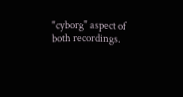"cyborg" aspect of both recordings.